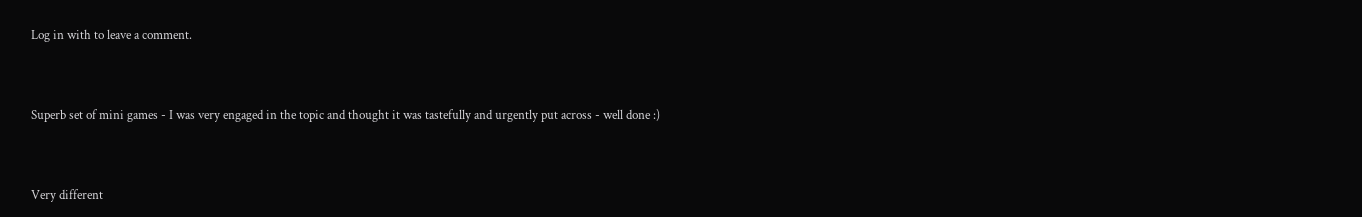Log in with to leave a comment.


Superb set of mini games - I was very engaged in the topic and thought it was tastefully and urgently put across - well done :)


Very different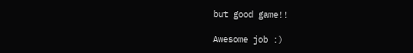but good game!!

Awesome job :)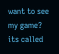want to see my game? its called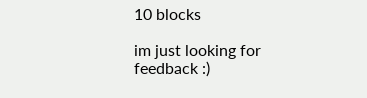10 blocks

im just looking for feedback :)